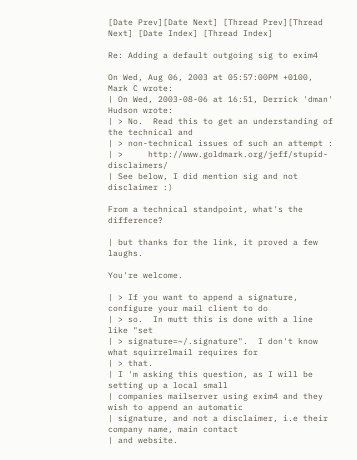[Date Prev][Date Next] [Thread Prev][Thread Next] [Date Index] [Thread Index]

Re: Adding a default outgoing sig to exim4

On Wed, Aug 06, 2003 at 05:57:00PM +0100, Mark C wrote:
| On Wed, 2003-08-06 at 16:51, Derrick 'dman' Hudson wrote:
| > No.  Read this to get an understanding of the technical and
| > non-technical issues of such an attempt :
| >     http://www.goldmark.org/jeff/stupid-disclaimers/
| See below, I did mention sig and not disclaimer :)

From a technical standpoint, what's the difference?

| but thanks for the link, it proved a few laughs.

You're welcome.

| > If you want to append a signature, configure your mail client to do
| > so.  In mutt this is done with a line like "set
| > signature=~/.signature".  I don't know what squirrelmail requires for
| > that.
| I 'm asking this question, as I will be setting up a local small
| companies mailserver using exim4 and they wish to append an automatic
| signature, and not a disclaimer, i.e their company name, main contact
| and website.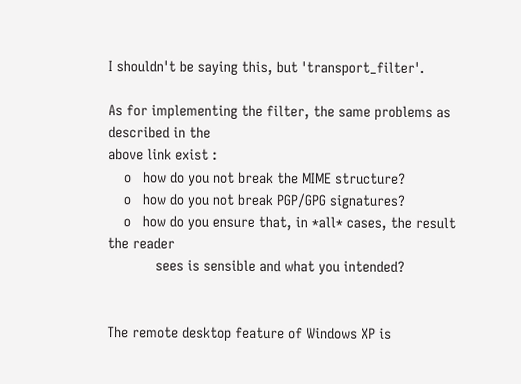I shouldn't be saying this, but 'transport_filter'.

As for implementing the filter, the same problems as described in the
above link exist :
    o   how do you not break the MIME structure?
    o   how do you not break PGP/GPG signatures?
    o   how do you ensure that, in *all* cases, the result the reader
            sees is sensible and what you intended?


The remote desktop feature of Windows XP is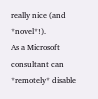really nice (and *novel*!).
As a Microsoft consultant can *remotely* disable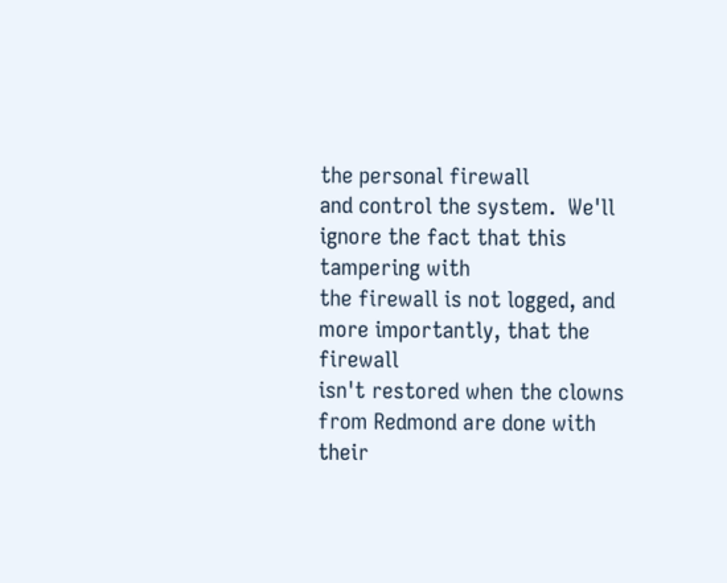the personal firewall
and control the system.  We'll ignore the fact that this tampering with
the firewall is not logged, and more importantly, that the firewall
isn't restored when the clowns from Redmond are done with their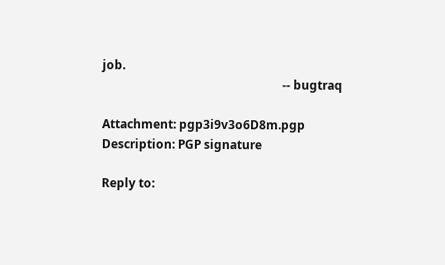job.
                                                            -- bugtraq

Attachment: pgp3i9v3o6D8m.pgp
Description: PGP signature

Reply to: